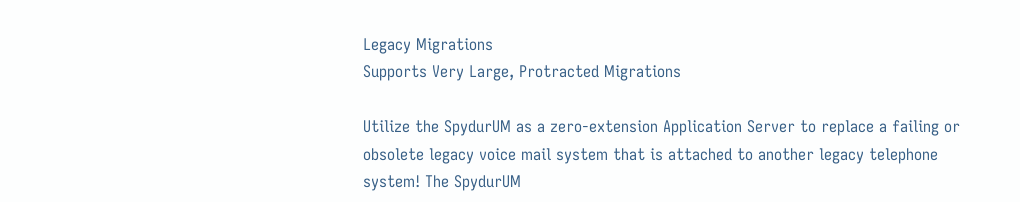Legacy Migrations
Supports Very Large, Protracted Migrations

Utilize the SpydurUM as a zero-extension Application Server to replace a failing or obsolete legacy voice mail system that is attached to another legacy telephone system! The SpydurUM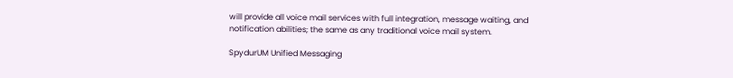will provide all voice mail services with full integration, message waiting, and notification abilities; the same as any traditional voice mail system.

SpydurUM Unified Messaging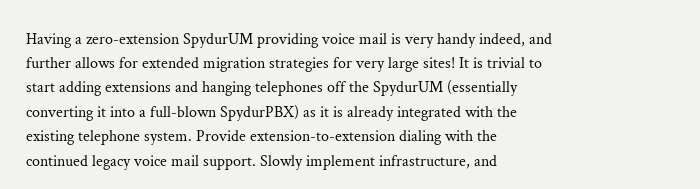Having a zero-extension SpydurUM providing voice mail is very handy indeed, and further allows for extended migration strategies for very large sites! It is trivial to start adding extensions and hanging telephones off the SpydurUM (essentially converting it into a full-blown SpydurPBX) as it is already integrated with the existing telephone system. Provide extension-to-extension dialing with the continued legacy voice mail support. Slowly implement infrastructure, and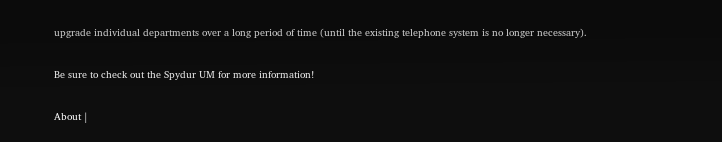upgrade individual departments over a long period of time (until the existing telephone system is no longer necessary).

Be sure to check out the Spydur UM for more information!

About |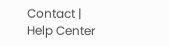Contact | Help Center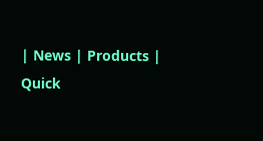| News | Products | Quick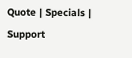Quote | Specials | Support